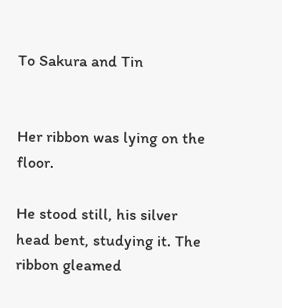To Sakura and Tin


Her ribbon was lying on the floor.

He stood still, his silver head bent, studying it. The ribbon gleamed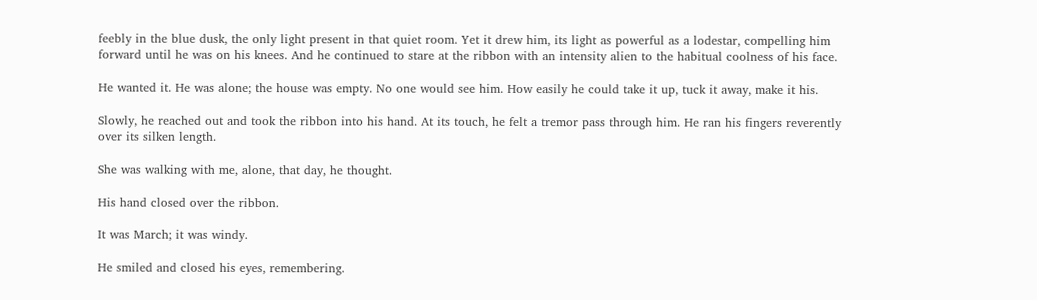feebly in the blue dusk, the only light present in that quiet room. Yet it drew him, its light as powerful as a lodestar, compelling him forward until he was on his knees. And he continued to stare at the ribbon with an intensity alien to the habitual coolness of his face.

He wanted it. He was alone; the house was empty. No one would see him. How easily he could take it up, tuck it away, make it his.

Slowly, he reached out and took the ribbon into his hand. At its touch, he felt a tremor pass through him. He ran his fingers reverently over its silken length.

She was walking with me, alone, that day, he thought.

His hand closed over the ribbon.

It was March; it was windy.

He smiled and closed his eyes, remembering.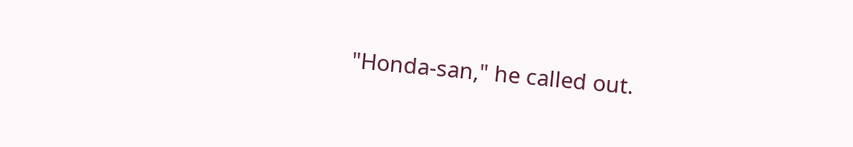"Honda-san," he called out.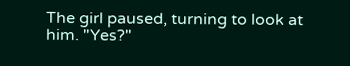The girl paused, turning to look at him. "Yes?"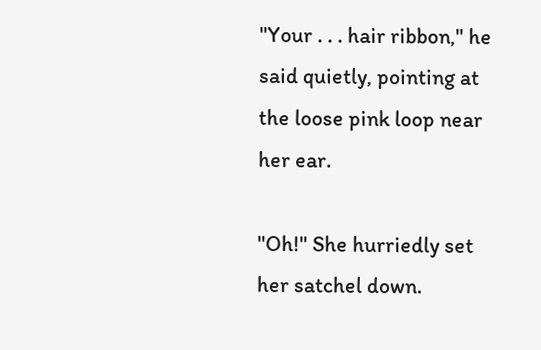"Your . . . hair ribbon," he said quietly, pointing at the loose pink loop near her ear.

"Oh!" She hurriedly set her satchel down.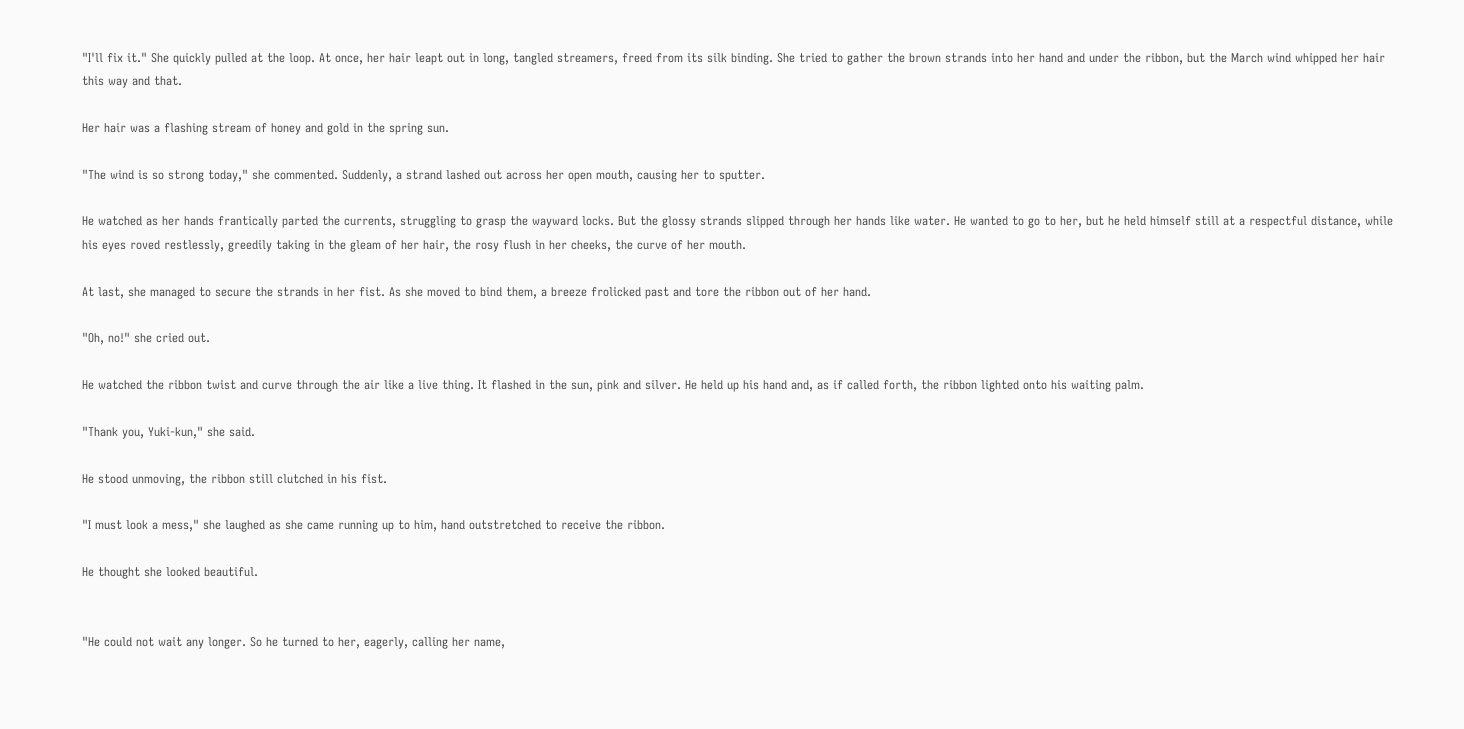"I'll fix it." She quickly pulled at the loop. At once, her hair leapt out in long, tangled streamers, freed from its silk binding. She tried to gather the brown strands into her hand and under the ribbon, but the March wind whipped her hair this way and that.

Her hair was a flashing stream of honey and gold in the spring sun.

"The wind is so strong today," she commented. Suddenly, a strand lashed out across her open mouth, causing her to sputter.

He watched as her hands frantically parted the currents, struggling to grasp the wayward locks. But the glossy strands slipped through her hands like water. He wanted to go to her, but he held himself still at a respectful distance, while his eyes roved restlessly, greedily taking in the gleam of her hair, the rosy flush in her cheeks, the curve of her mouth.

At last, she managed to secure the strands in her fist. As she moved to bind them, a breeze frolicked past and tore the ribbon out of her hand.

"Oh, no!" she cried out.

He watched the ribbon twist and curve through the air like a live thing. It flashed in the sun, pink and silver. He held up his hand and, as if called forth, the ribbon lighted onto his waiting palm.

"Thank you, Yuki-kun," she said.

He stood unmoving, the ribbon still clutched in his fist.

"I must look a mess," she laughed as she came running up to him, hand outstretched to receive the ribbon.

He thought she looked beautiful.


"He could not wait any longer. So he turned to her, eagerly, calling her name,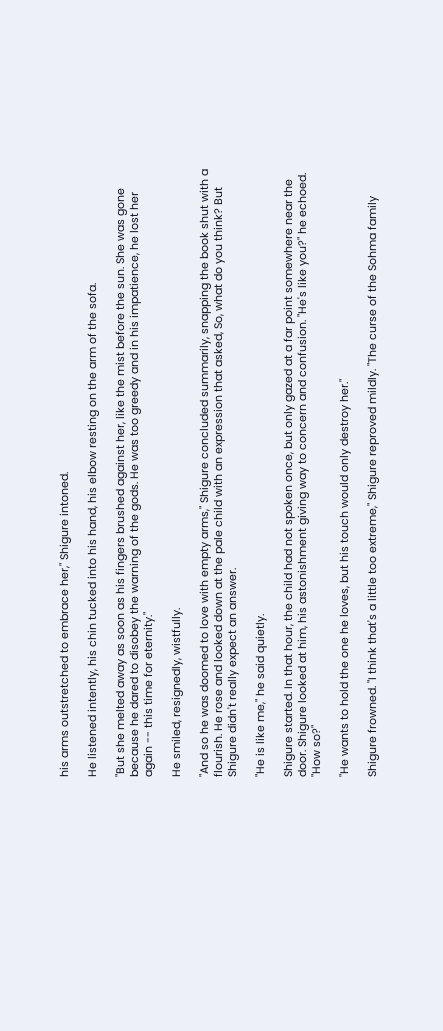his arms outstretched to embrace her," Shigure intoned.

He listened intently, his chin tucked into his hand, his elbow resting on the arm of the sofa.

"But she melted away as soon as his fingers brushed against her, like the mist before the sun. She was gone because he dared to disobey the warning of the gods. He was too greedy and in his impatience, he lost her again -- this time for eternity."

He smiled, resignedly, wistfully.

"And so he was doomed to love with empty arms," Shigure concluded summarily, snapping the book shut with a flourish. He rose and looked down at the pale child with an expression that asked, So, what do you think? But Shigure didn't really expect an answer.

"He is like me," he said quietly.

Shigure started. In that hour, the child had not spoken once, but only gazed at a far point somewhere near the door. Shigure looked at him, his astonishment giving way to concern and confusion. "He's like you?" he echoed. "How so?"

"He wants to hold the one he loves, but his touch would only destroy her."

Shigure frowned. "I think that's a little too extreme," Shigure reproved mildly. "The curse of the Sohma family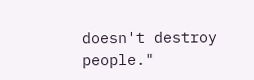doesn't destroy people."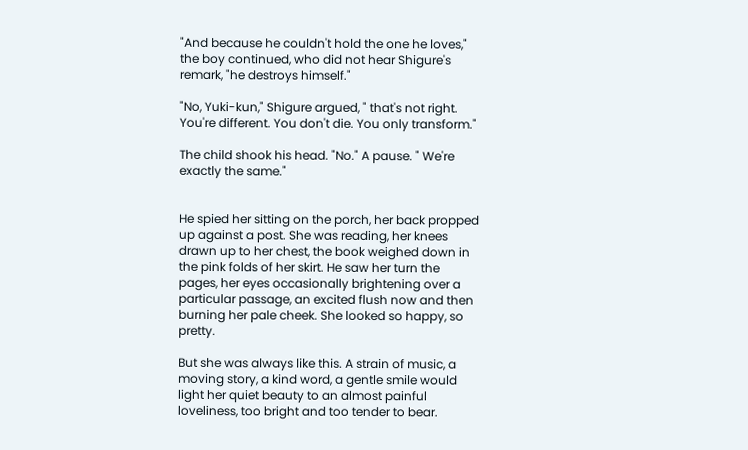"And because he couldn't hold the one he loves," the boy continued, who did not hear Shigure's remark, "he destroys himself."

"No, Yuki-kun," Shigure argued, " that's not right. You're different. You don't die. You only transform."

The child shook his head. "No." A pause. " We're exactly the same."


He spied her sitting on the porch, her back propped up against a post. She was reading, her knees drawn up to her chest, the book weighed down in the pink folds of her skirt. He saw her turn the pages, her eyes occasionally brightening over a particular passage, an excited flush now and then burning her pale cheek. She looked so happy, so pretty.

But she was always like this. A strain of music, a moving story, a kind word, a gentle smile would light her quiet beauty to an almost painful loveliness, too bright and too tender to bear.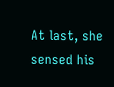At last, she sensed his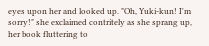eyes upon her and looked up. "Oh, Yuki-kun! I'm sorry!" she exclaimed contritely as she sprang up, her book fluttering to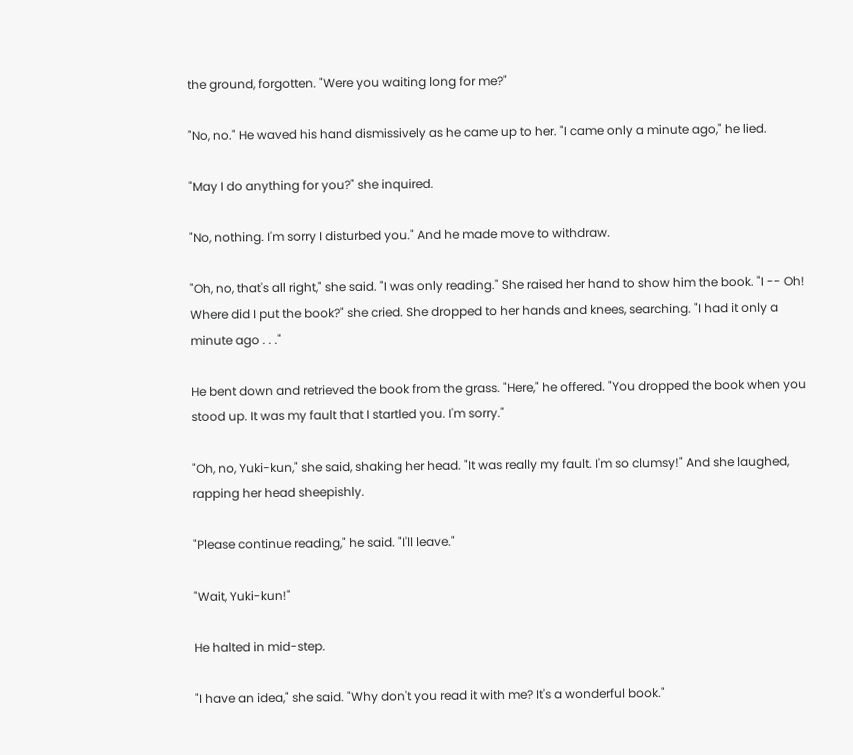the ground, forgotten. "Were you waiting long for me?"

"No, no." He waved his hand dismissively as he came up to her. "I came only a minute ago," he lied.

"May I do anything for you?" she inquired.

"No, nothing. I'm sorry I disturbed you." And he made move to withdraw.

"Oh, no, that's all right," she said. "I was only reading." She raised her hand to show him the book. "I -- Oh! Where did I put the book?" she cried. She dropped to her hands and knees, searching. "I had it only a minute ago . . ."

He bent down and retrieved the book from the grass. "Here," he offered. "You dropped the book when you stood up. It was my fault that I startled you. I'm sorry."

"Oh, no, Yuki-kun," she said, shaking her head. "It was really my fault. I'm so clumsy!" And she laughed, rapping her head sheepishly.

"Please continue reading," he said. "I'll leave."

"Wait, Yuki-kun!"

He halted in mid-step.

"I have an idea," she said. "Why don't you read it with me? It's a wonderful book."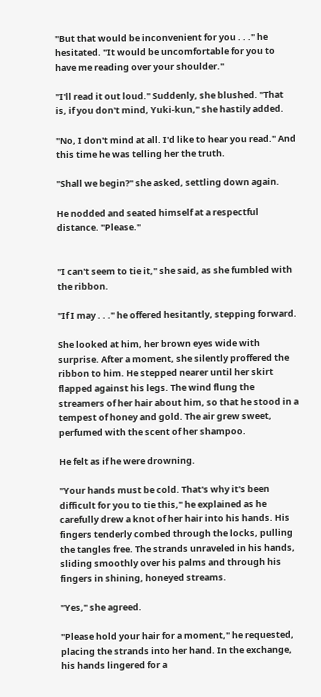"But that would be inconvenient for you . . ." he hesitated. "It would be uncomfortable for you to have me reading over your shoulder."

"I'll read it out loud." Suddenly, she blushed. "That is, if you don't mind, Yuki-kun," she hastily added.

"No, I don't mind at all. I'd like to hear you read." And this time he was telling her the truth.

"Shall we begin?" she asked, settling down again.

He nodded and seated himself at a respectful distance. "Please."


"I can't seem to tie it," she said, as she fumbled with the ribbon.

"If I may . . ." he offered hesitantly, stepping forward.

She looked at him, her brown eyes wide with surprise. After a moment, she silently proffered the ribbon to him. He stepped nearer until her skirt flapped against his legs. The wind flung the streamers of her hair about him, so that he stood in a tempest of honey and gold. The air grew sweet, perfumed with the scent of her shampoo.

He felt as if he were drowning.

"Your hands must be cold. That's why it's been difficult for you to tie this," he explained as he carefully drew a knot of her hair into his hands. His fingers tenderly combed through the locks, pulling the tangles free. The strands unraveled in his hands, sliding smoothly over his palms and through his fingers in shining, honeyed streams.

"Yes," she agreed.

"Please hold your hair for a moment," he requested, placing the strands into her hand. In the exchange, his hands lingered for a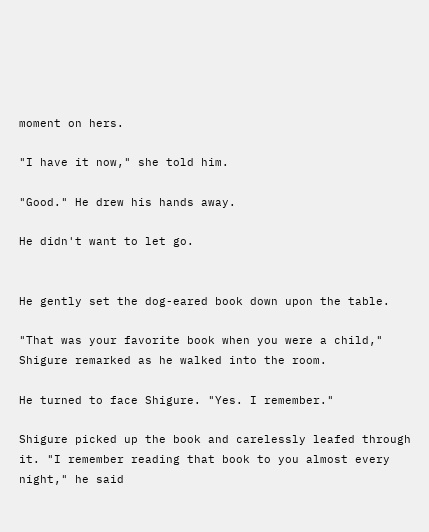moment on hers.

"I have it now," she told him.

"Good." He drew his hands away.

He didn't want to let go.


He gently set the dog-eared book down upon the table.

"That was your favorite book when you were a child," Shigure remarked as he walked into the room.

He turned to face Shigure. "Yes. I remember."

Shigure picked up the book and carelessly leafed through it. "I remember reading that book to you almost every night," he said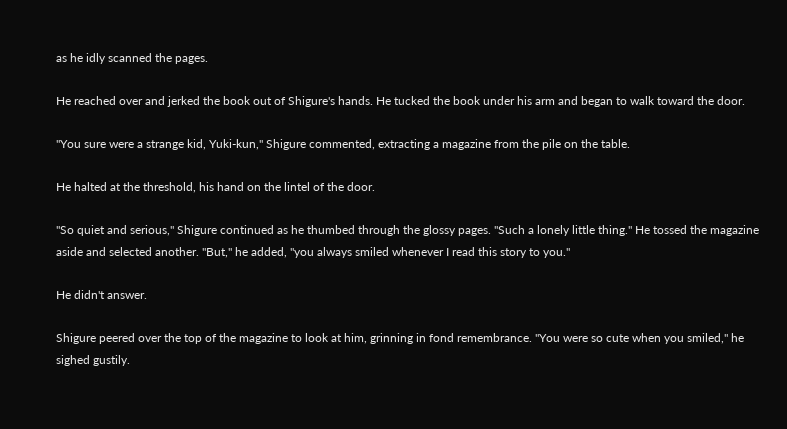as he idly scanned the pages.

He reached over and jerked the book out of Shigure's hands. He tucked the book under his arm and began to walk toward the door.

"You sure were a strange kid, Yuki-kun," Shigure commented, extracting a magazine from the pile on the table.

He halted at the threshold, his hand on the lintel of the door.

"So quiet and serious," Shigure continued as he thumbed through the glossy pages. "Such a lonely little thing." He tossed the magazine aside and selected another. "But," he added, "you always smiled whenever I read this story to you."

He didn't answer.

Shigure peered over the top of the magazine to look at him, grinning in fond remembrance. "You were so cute when you smiled," he sighed gustily.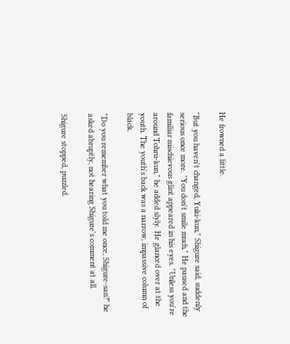He frowned a little.

"But you haven't changed, Yuki-kun," Shigure said, suddenly serious once more. "You don't smile much." He paused and the familiar mischievous glint appeared in his eyes. "Unless you're around Tohru-kun," he added slyly. He glanced over at the youth. The youth's back was a narrow, impassive column of black.

"Do you remember what you told me once, Shigure-san?" he asked abruptly, not hearing Shigure's comment at all.

Shigure stopped, puzzled.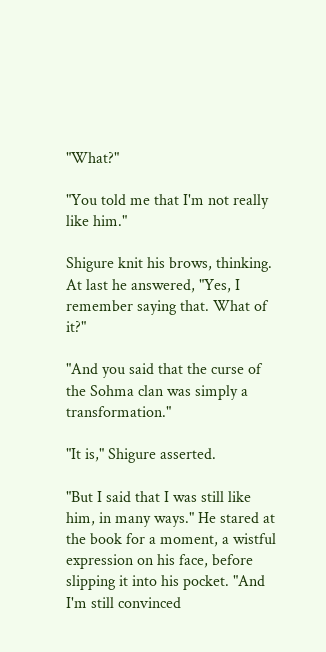"What?"

"You told me that I'm not really like him."

Shigure knit his brows, thinking. At last he answered, "Yes, I remember saying that. What of it?"

"And you said that the curse of the Sohma clan was simply a transformation."

"It is," Shigure asserted.

"But I said that I was still like him, in many ways." He stared at the book for a moment, a wistful expression on his face, before slipping it into his pocket. "And I'm still convinced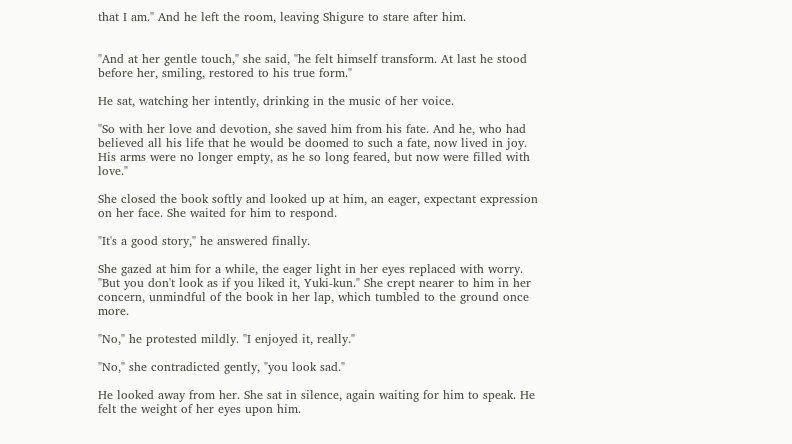that I am." And he left the room, leaving Shigure to stare after him.


"And at her gentle touch," she said, "he felt himself transform. At last he stood before her, smiling, restored to his true form."

He sat, watching her intently, drinking in the music of her voice.

"So with her love and devotion, she saved him from his fate. And he, who had believed all his life that he would be doomed to such a fate, now lived in joy. His arms were no longer empty, as he so long feared, but now were filled with love."

She closed the book softly and looked up at him, an eager, expectant expression on her face. She waited for him to respond.

"It's a good story," he answered finally.

She gazed at him for a while, the eager light in her eyes replaced with worry. "But you don't look as if you liked it, Yuki-kun." She crept nearer to him in her concern, unmindful of the book in her lap, which tumbled to the ground once more.

"No," he protested mildly. "I enjoyed it, really."

"No," she contradicted gently, "you look sad."

He looked away from her. She sat in silence, again waiting for him to speak. He felt the weight of her eyes upon him.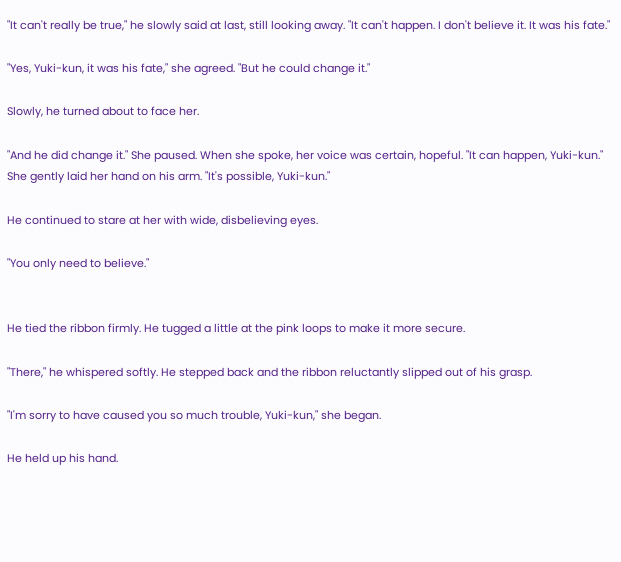"It can't really be true," he slowly said at last, still looking away. "It can't happen. I don't believe it. It was his fate."

"Yes, Yuki-kun, it was his fate," she agreed. "But he could change it."

Slowly, he turned about to face her.

"And he did change it." She paused. When she spoke, her voice was certain, hopeful. "It can happen, Yuki-kun." She gently laid her hand on his arm. "It's possible, Yuki-kun."

He continued to stare at her with wide, disbelieving eyes.

"You only need to believe."


He tied the ribbon firmly. He tugged a little at the pink loops to make it more secure.

"There," he whispered softly. He stepped back and the ribbon reluctantly slipped out of his grasp.

"I'm sorry to have caused you so much trouble, Yuki-kun," she began.

He held up his hand.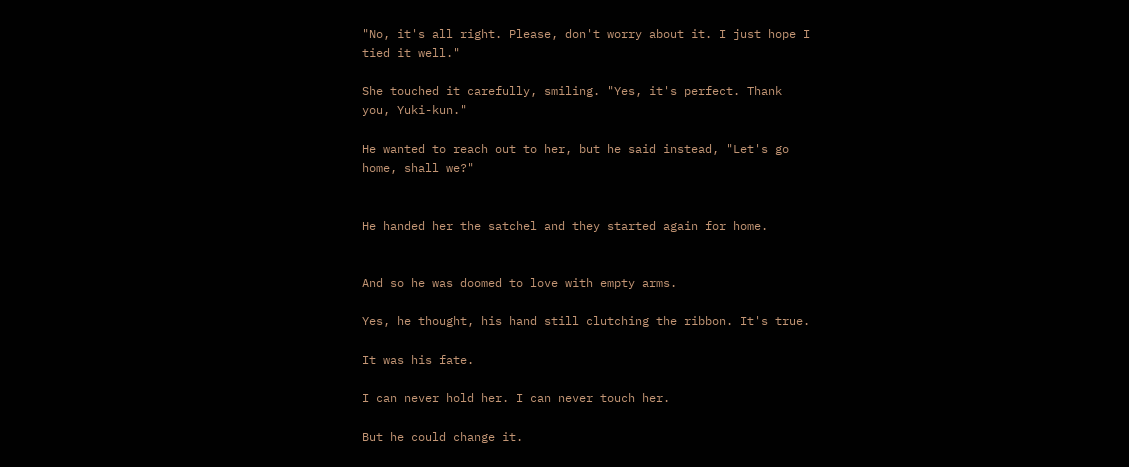"No, it's all right. Please, don't worry about it. I just hope I tied it well."

She touched it carefully, smiling. "Yes, it's perfect. Thank you, Yuki-kun."

He wanted to reach out to her, but he said instead, "Let's go home, shall we?"


He handed her the satchel and they started again for home.


And so he was doomed to love with empty arms.

Yes, he thought, his hand still clutching the ribbon. It's true.

It was his fate.

I can never hold her. I can never touch her.

But he could change it.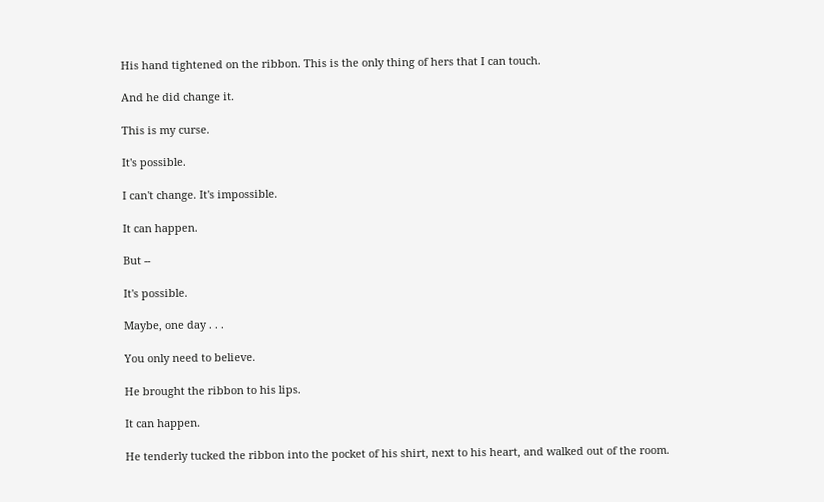His hand tightened on the ribbon. This is the only thing of hers that I can touch.

And he did change it.

This is my curse.

It's possible.

I can't change. It's impossible.

It can happen.

But --

It's possible.

Maybe, one day . . .

You only need to believe.

He brought the ribbon to his lips.

It can happen.

He tenderly tucked the ribbon into the pocket of his shirt, next to his heart, and walked out of the room.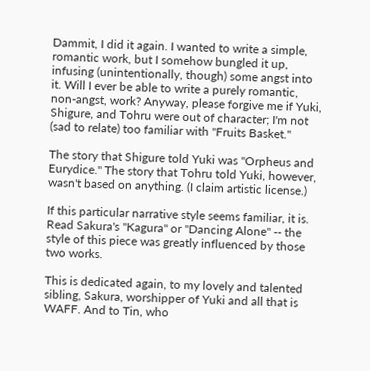Dammit, I did it again. I wanted to write a simple, romantic work, but I somehow bungled it up, infusing (unintentionally, though) some angst into it. Will I ever be able to write a purely romantic, non-angst, work? Anyway, please forgive me if Yuki, Shigure, and Tohru were out of character; I'm not (sad to relate) too familiar with "Fruits Basket."

The story that Shigure told Yuki was "Orpheus and Eurydice." The story that Tohru told Yuki, however, wasn't based on anything. (I claim artistic license.)

If this particular narrative style seems familiar, it is. Read Sakura's "Kagura" or "Dancing Alone" -- the style of this piece was greatly influenced by those two works.

This is dedicated again, to my lovely and talented sibling, Sakura, worshipper of Yuki and all that is WAFF. And to Tin, who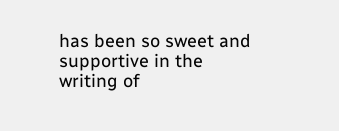has been so sweet and supportive in the writing of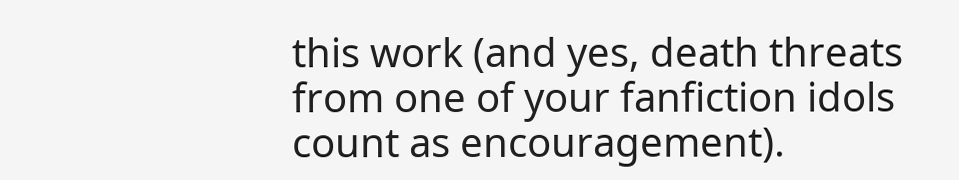this work (and yes, death threats from one of your fanfiction idols count as encouragement).